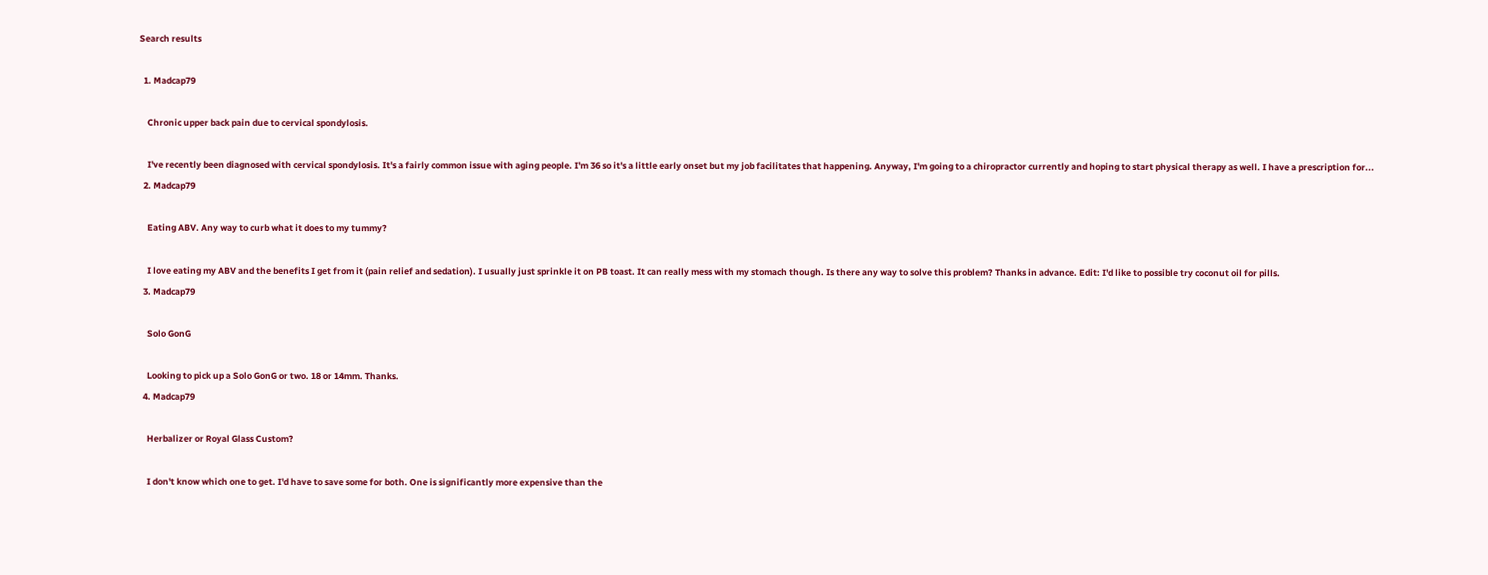Search results

  1. Madcap79

    Chronic upper back pain due to cervical spondylosis.

    I've recently been diagnosed with cervical spondylosis. It's a fairly common issue with aging people. I'm 36 so it's a little early onset but my job facilitates that happening. Anyway, I'm going to a chiropractor currently and hoping to start physical therapy as well. I have a prescription for...
  2. Madcap79

    Eating ABV. Any way to curb what it does to my tummy?

    I love eating my ABV and the benefits I get from it (pain relief and sedation). I usually just sprinkle it on PB toast. It can really mess with my stomach though. Is there any way to solve this problem? Thanks in advance. Edit: I'd like to possible try coconut oil for pills.
  3. Madcap79

    Solo GonG

    Looking to pick up a Solo GonG or two. 18 or 14mm. Thanks.
  4. Madcap79

    Herbalizer or Royal Glass Custom?

    I don't know which one to get. I'd have to save some for both. One is significantly more expensive than the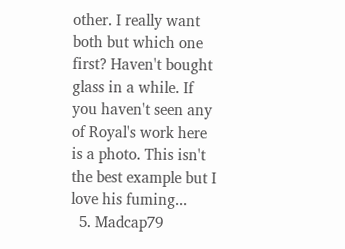other. I really want both but which one first? Haven't bought glass in a while. If you haven't seen any of Royal's work here is a photo. This isn't the best example but I love his fuming...
  5. Madcap79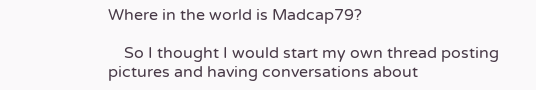Where in the world is Madcap79?

    So I thought I would start my own thread posting pictures and having conversations about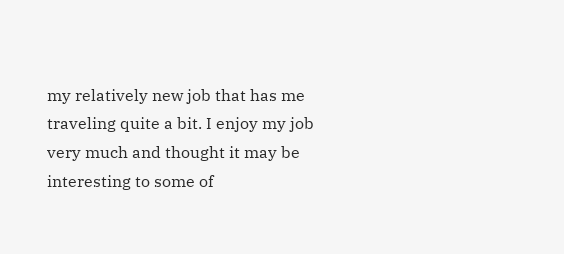my relatively new job that has me traveling quite a bit. I enjoy my job very much and thought it may be interesting to some of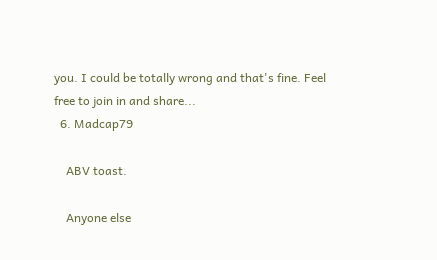you. I could be totally wrong and that's fine. Feel free to join in and share...
  6. Madcap79

    ABV toast.

    Anyone else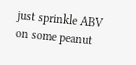just sprinkle ABV on some peanut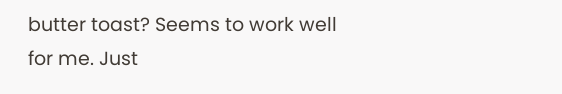butter toast? Seems to work well for me. Just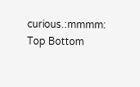curious.:mmmm:
Top Bottom